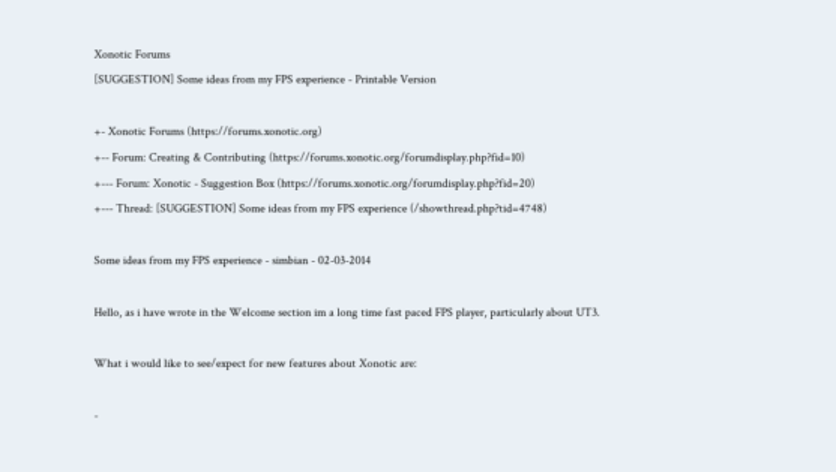Xonotic Forums
[SUGGESTION] Some ideas from my FPS experience - Printable Version

+- Xonotic Forums (https://forums.xonotic.org)
+-- Forum: Creating & Contributing (https://forums.xonotic.org/forumdisplay.php?fid=10)
+--- Forum: Xonotic - Suggestion Box (https://forums.xonotic.org/forumdisplay.php?fid=20)
+--- Thread: [SUGGESTION] Some ideas from my FPS experience (/showthread.php?tid=4748)

Some ideas from my FPS experience - simbian - 02-03-2014

Hello, as i have wrote in the Welcome section im a long time fast paced FPS player, particularly about UT3.

What i would like to see/expect for new features about Xonotic are:

-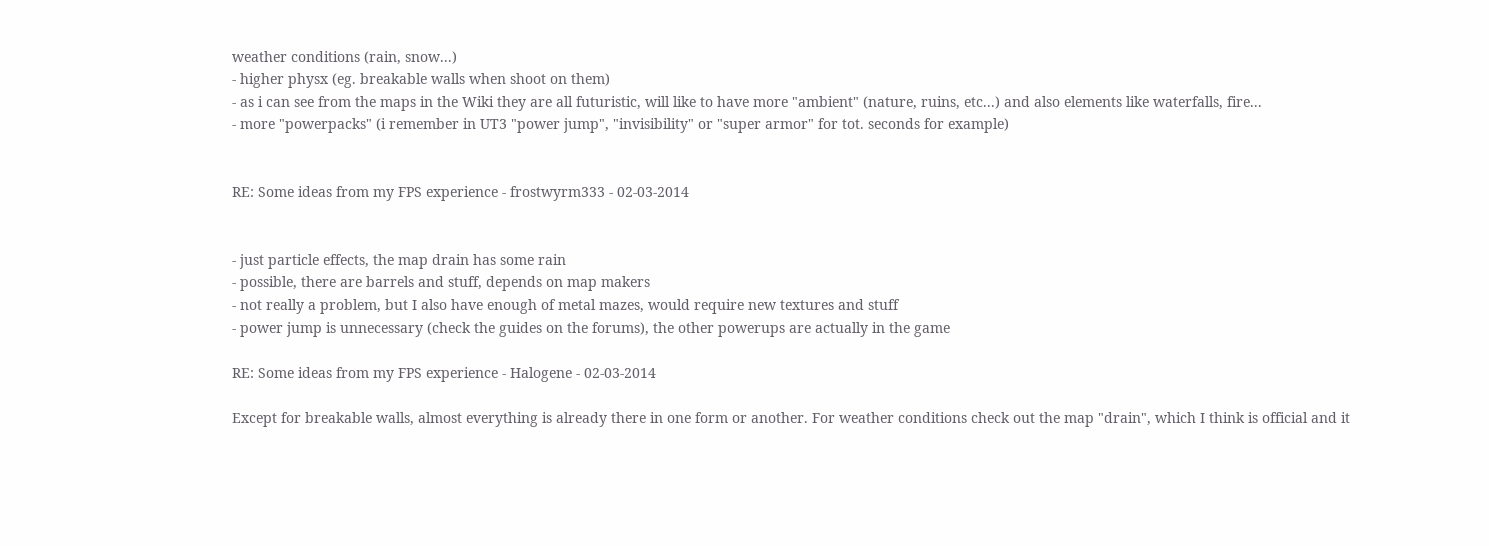weather conditions (rain, snow...)
- higher physx (eg. breakable walls when shoot on them)
- as i can see from the maps in the Wiki they are all futuristic, will like to have more "ambient" (nature, ruins, etc...) and also elements like waterfalls, fire...
- more "powerpacks" (i remember in UT3 "power jump", "invisibility" or "super armor" for tot. seconds for example)


RE: Some ideas from my FPS experience - frostwyrm333 - 02-03-2014


- just particle effects, the map drain has some rain
- possible, there are barrels and stuff, depends on map makers
- not really a problem, but I also have enough of metal mazes, would require new textures and stuff
- power jump is unnecessary (check the guides on the forums), the other powerups are actually in the game

RE: Some ideas from my FPS experience - Halogene - 02-03-2014

Except for breakable walls, almost everything is already there in one form or another. For weather conditions check out the map "drain", which I think is official and it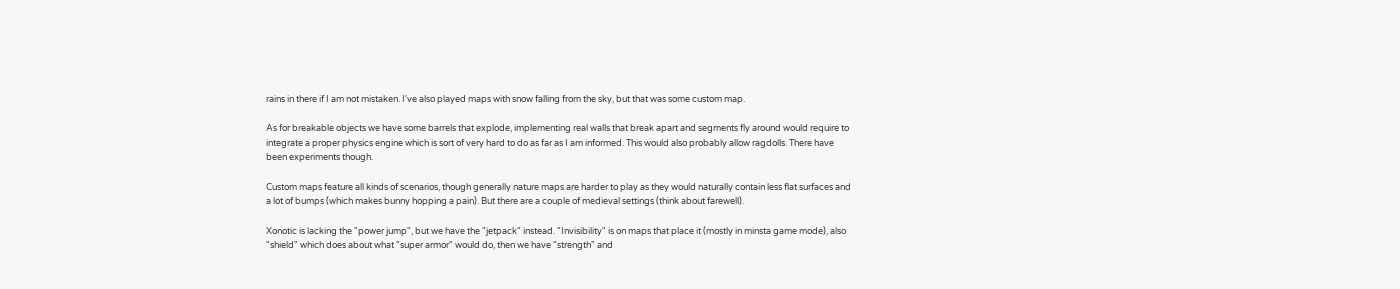rains in there if I am not mistaken. I've also played maps with snow falling from the sky, but that was some custom map.

As for breakable objects we have some barrels that explode, implementing real walls that break apart and segments fly around would require to integrate a proper physics engine which is sort of very hard to do as far as I am informed. This would also probably allow ragdolls. There have been experiments though.

Custom maps feature all kinds of scenarios, though generally nature maps are harder to play as they would naturally contain less flat surfaces and a lot of bumps (which makes bunny hopping a pain). But there are a couple of medieval settings (think about farewell).

Xonotic is lacking the "power jump", but we have the "jetpack" instead. "Invisibility" is on maps that place it (mostly in minsta game mode), also "shield" which does about what "super armor" would do, then we have "strength" and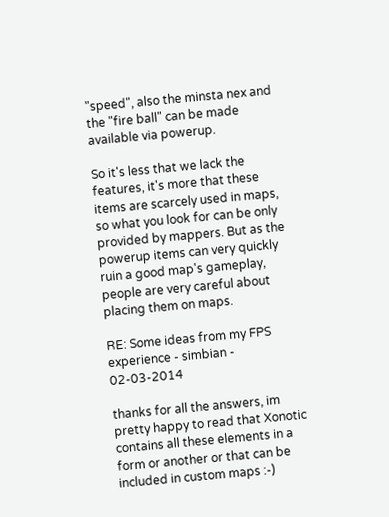"speed", also the minsta nex and the "fire ball" can be made available via powerup.

So it's less that we lack the features, it's more that these items are scarcely used in maps, so what you look for can be only provided by mappers. But as the powerup items can very quickly ruin a good map's gameplay, people are very careful about placing them on maps.

RE: Some ideas from my FPS experience - simbian - 02-03-2014

thanks for all the answers, im pretty happy to read that Xonotic contains all these elements in a form or another or that can be included in custom maps :-)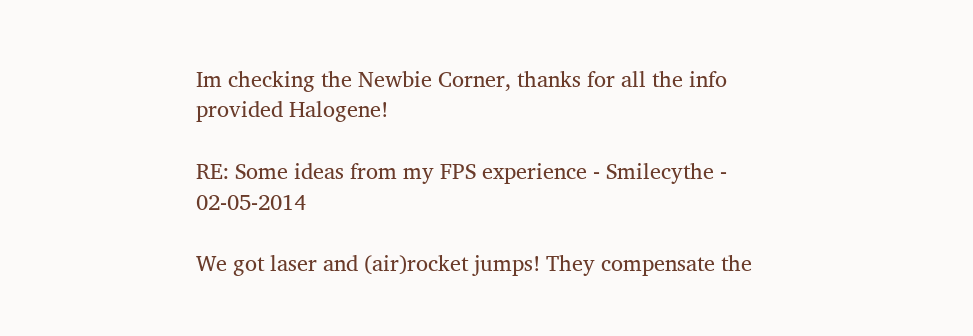Im checking the Newbie Corner, thanks for all the info provided Halogene!

RE: Some ideas from my FPS experience - Smilecythe - 02-05-2014

We got laser and (air)rocket jumps! They compensate the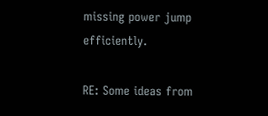missing power jump efficiently.

RE: Some ideas from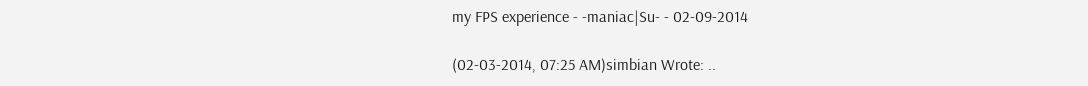my FPS experience - -maniac|Su- - 02-09-2014

(02-03-2014, 07:25 AM)simbian Wrote: ..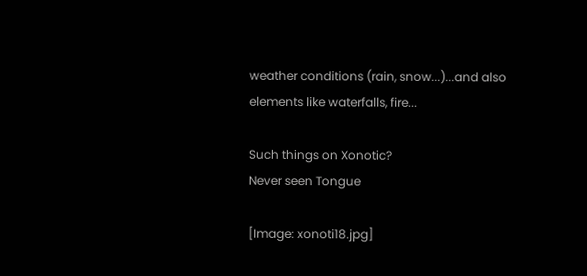weather conditions (rain, snow...)...and also elements like waterfalls, fire...

Such things on Xonotic?
Never seen Tongue

[Image: xonoti18.jpg]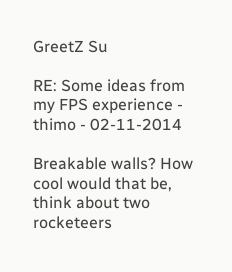GreetZ Su

RE: Some ideas from my FPS experience - thimo - 02-11-2014

Breakable walls? How cool would that be, think about two rocketeers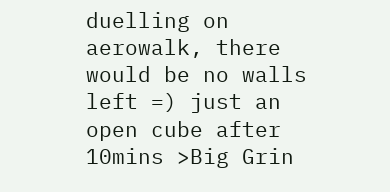duelling on aerowalk, there would be no walls left =) just an open cube after 10mins >Big Grin